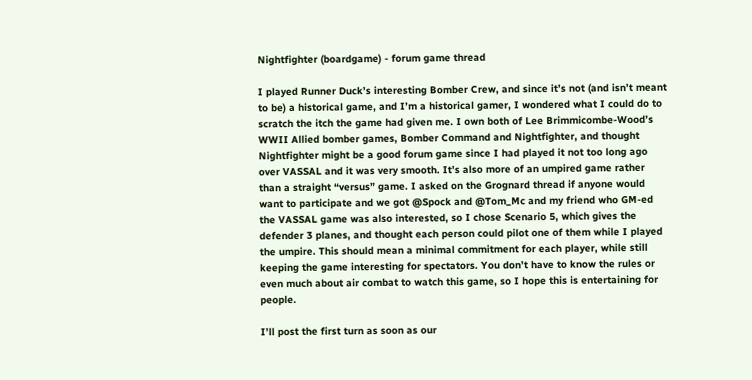Nightfighter (boardgame) - forum game thread

I played Runner Duck’s interesting Bomber Crew, and since it’s not (and isn’t meant to be) a historical game, and I’m a historical gamer, I wondered what I could do to scratch the itch the game had given me. I own both of Lee Brimmicombe-Wood’s WWII Allied bomber games, Bomber Command and Nightfighter, and thought Nightfighter might be a good forum game since I had played it not too long ago over VASSAL and it was very smooth. It’s also more of an umpired game rather than a straight “versus” game. I asked on the Grognard thread if anyone would want to participate and we got @Spock and @Tom_Mc and my friend who GM-ed the VASSAL game was also interested, so I chose Scenario 5, which gives the defender 3 planes, and thought each person could pilot one of them while I played the umpire. This should mean a minimal commitment for each player, while still keeping the game interesting for spectators. You don’t have to know the rules or even much about air combat to watch this game, so I hope this is entertaining for people.

I’ll post the first turn as soon as our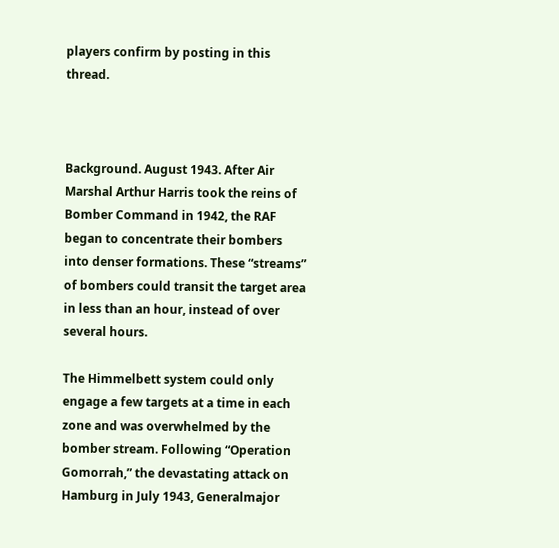players confirm by posting in this thread.



Background. August 1943. After Air Marshal Arthur Harris took the reins of Bomber Command in 1942, the RAF began to concentrate their bombers into denser formations. These “streams” of bombers could transit the target area in less than an hour, instead of over several hours.

The Himmelbett system could only engage a few targets at a time in each zone and was overwhelmed by the bomber stream. Following “Operation Gomorrah,” the devastating attack on Hamburg in July 1943, Generalmajor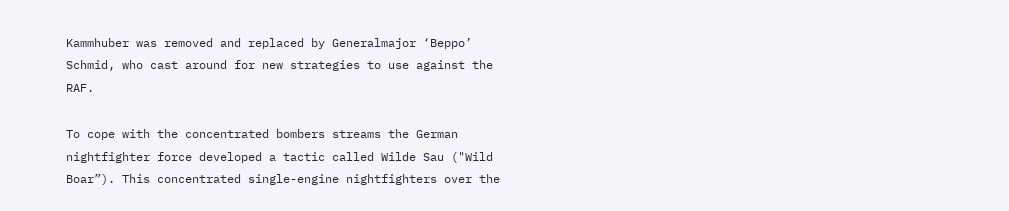Kammhuber was removed and replaced by Generalmajor ‘Beppo’ Schmid, who cast around for new strategies to use against the RAF.

To cope with the concentrated bombers streams the German nightfighter force developed a tactic called Wilde Sau ("Wild Boar”). This concentrated single-engine nightfighters over the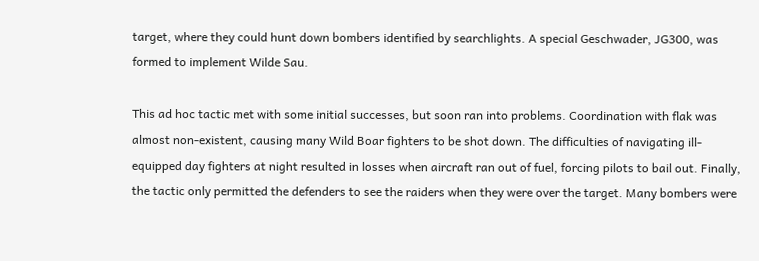target, where they could hunt down bombers identified by searchlights. A special Geschwader, JG300, was formed to implement Wilde Sau.

This ad hoc tactic met with some initial successes, but soon ran into problems. Coordination with flak was almost non-existent, causing many Wild Boar fighters to be shot down. The difficulties of navigating ill-equipped day fighters at night resulted in losses when aircraft ran out of fuel, forcing pilots to bail out. Finally, the tactic only permitted the defenders to see the raiders when they were over the target. Many bombers were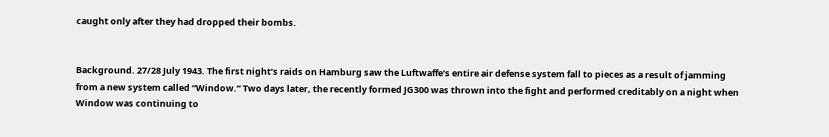caught only after they had dropped their bombs.


Background. 27/28 July 1943. The first night’s raids on Hamburg saw the Luftwaffe’s entire air defense system fall to pieces as a result of jamming from a new system called “Window.” Two days later, the recently formed JG300 was thrown into the fight and performed creditably on a night when Window was continuing to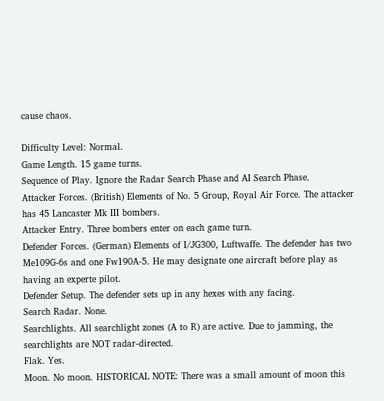cause chaos.

Difficulty Level: Normal.
Game Length. 15 game turns.
Sequence of Play. Ignore the Radar Search Phase and AI Search Phase.
Attacker Forces. (British) Elements of No. 5 Group, Royal Air Force. The attacker has 45 Lancaster Mk III bombers.
Attacker Entry. Three bombers enter on each game turn.
Defender Forces. (German) Elements of I/JG300, Luftwaffe. The defender has two Me109G-6s and one Fw190A-5. He may designate one aircraft before play as having an experte pilot.
Defender Setup. The defender sets up in any hexes with any facing.
Search Radar. None.
Searchlights. All searchlight zones (A to R) are active. Due to jamming, the searchlights are NOT radar-directed.
Flak. Yes.
Moon. No moon. HISTORICAL NOTE: There was a small amount of moon this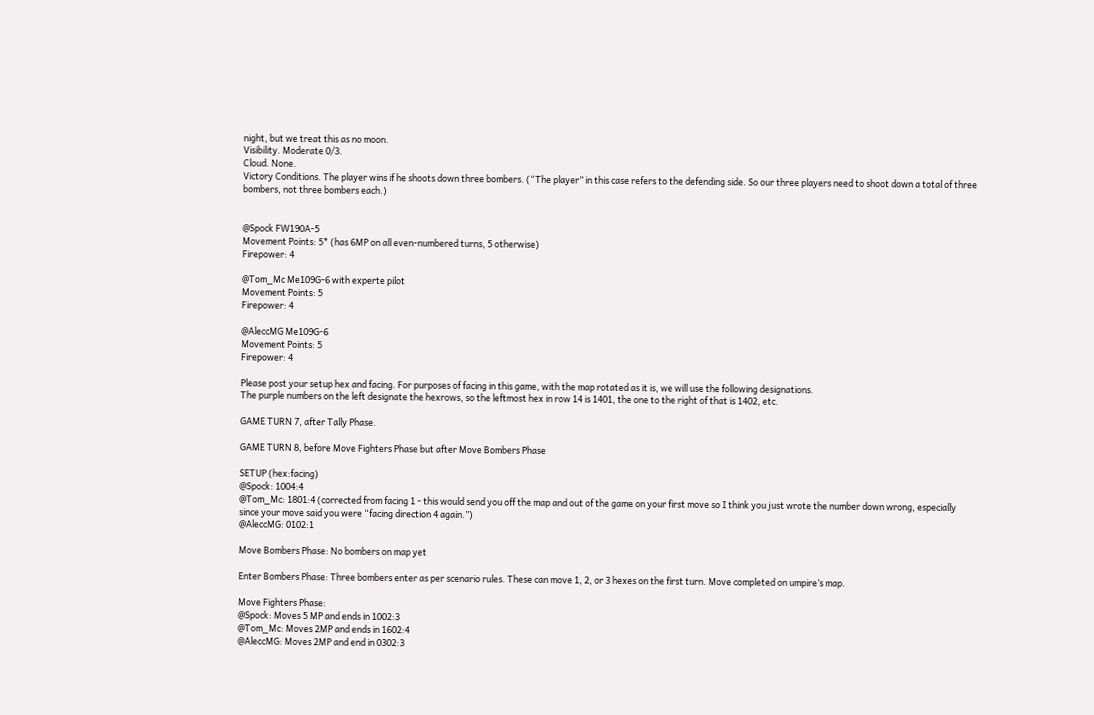night, but we treat this as no moon.
Visibility. Moderate 0/3.
Cloud. None.
Victory Conditions. The player wins if he shoots down three bombers. (“The player” in this case refers to the defending side. So our three players need to shoot down a total of three bombers, not three bombers each.)


@Spock FW190A-5
Movement Points: 5* (has 6MP on all even-numbered turns, 5 otherwise)
Firepower: 4

@Tom_Mc Me109G-6 with experte pilot
Movement Points: 5
Firepower: 4

@AleccMG Me109G-6
Movement Points: 5
Firepower: 4

Please post your setup hex and facing. For purposes of facing in this game, with the map rotated as it is, we will use the following designations.
The purple numbers on the left designate the hexrows, so the leftmost hex in row 14 is 1401, the one to the right of that is 1402, etc.

GAME TURN 7, after Tally Phase.

GAME TURN 8, before Move Fighters Phase but after Move Bombers Phase

SETUP (hex:facing)
@Spock: 1004:4
@Tom_Mc: 1801:4 (corrected from facing 1 - this would send you off the map and out of the game on your first move so I think you just wrote the number down wrong, especially since your move said you were “facing direction 4 again.”)
@AleccMG: 0102:1

Move Bombers Phase: No bombers on map yet

Enter Bombers Phase: Three bombers enter as per scenario rules. These can move 1, 2, or 3 hexes on the first turn. Move completed on umpire’s map.

Move Fighters Phase:
@Spock: Moves 5 MP and ends in 1002:3
@Tom_Mc: Moves 2MP and ends in 1602:4
@AleccMG: Moves 2MP and end in 0302:3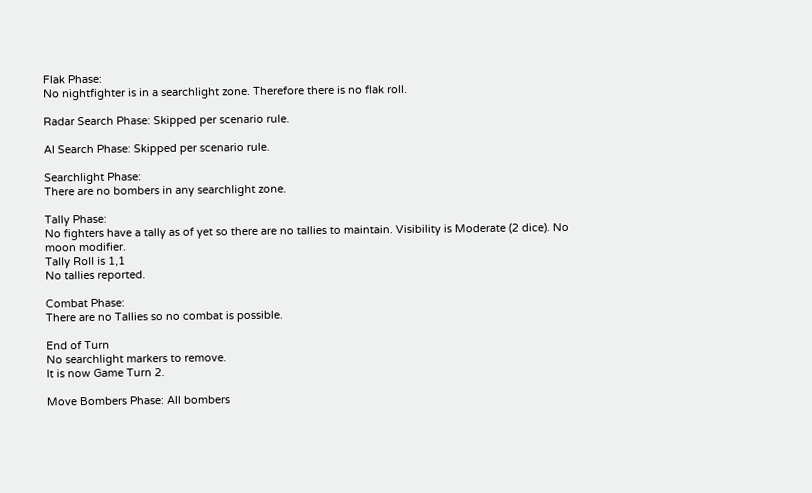Flak Phase:
No nightfighter is in a searchlight zone. Therefore there is no flak roll.

Radar Search Phase: Skipped per scenario rule.

AI Search Phase: Skipped per scenario rule.

Searchlight Phase:
There are no bombers in any searchlight zone.

Tally Phase:
No fighters have a tally as of yet so there are no tallies to maintain. Visibility is Moderate (2 dice). No moon modifier.
Tally Roll is 1,1
No tallies reported.

Combat Phase:
There are no Tallies so no combat is possible.

End of Turn
No searchlight markers to remove.
It is now Game Turn 2.

Move Bombers Phase: All bombers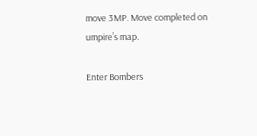move 3MP. Move completed on umpire’s map.

Enter Bombers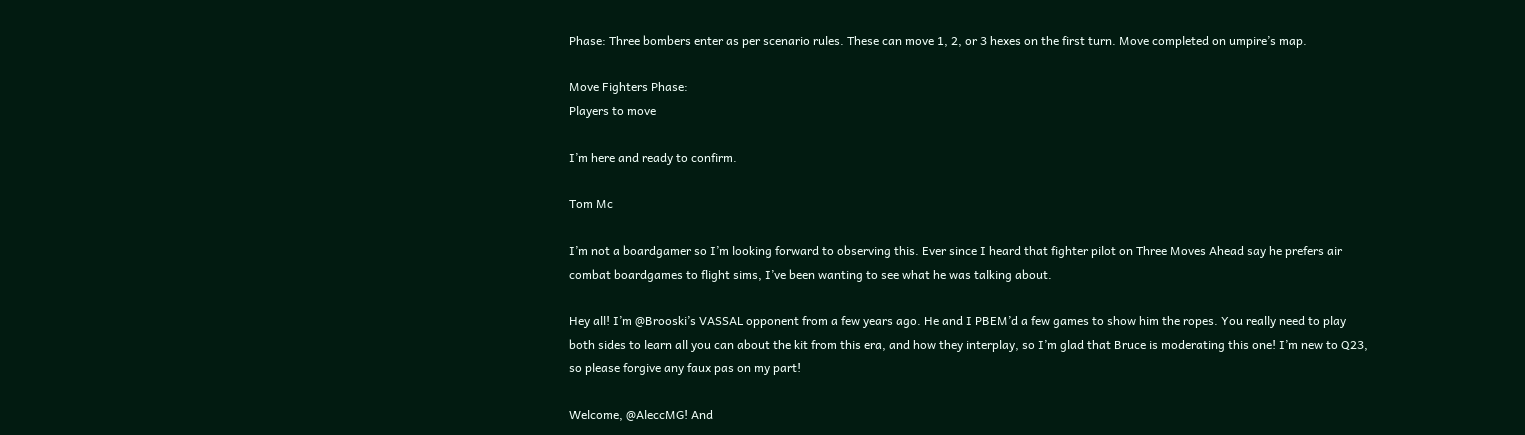Phase: Three bombers enter as per scenario rules. These can move 1, 2, or 3 hexes on the first turn. Move completed on umpire’s map.

Move Fighters Phase:
Players to move

I’m here and ready to confirm.

Tom Mc

I’m not a boardgamer so I’m looking forward to observing this. Ever since I heard that fighter pilot on Three Moves Ahead say he prefers air combat boardgames to flight sims, I’ve been wanting to see what he was talking about.

Hey all! I’m @Brooski’s VASSAL opponent from a few years ago. He and I PBEM’d a few games to show him the ropes. You really need to play both sides to learn all you can about the kit from this era, and how they interplay, so I’m glad that Bruce is moderating this one! I’m new to Q23, so please forgive any faux pas on my part!

Welcome, @AleccMG! And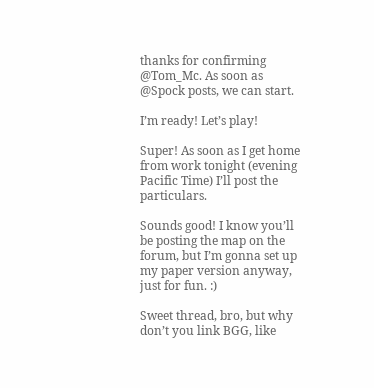thanks for confirming @Tom_Mc. As soon as @Spock posts, we can start.

I’m ready! Let’s play!

Super! As soon as I get home from work tonight (evening Pacific Time) I’ll post the particulars.

Sounds good! I know you’ll be posting the map on the forum, but I’m gonna set up my paper version anyway, just for fun. :)

Sweet thread, bro, but why don’t you link BGG, like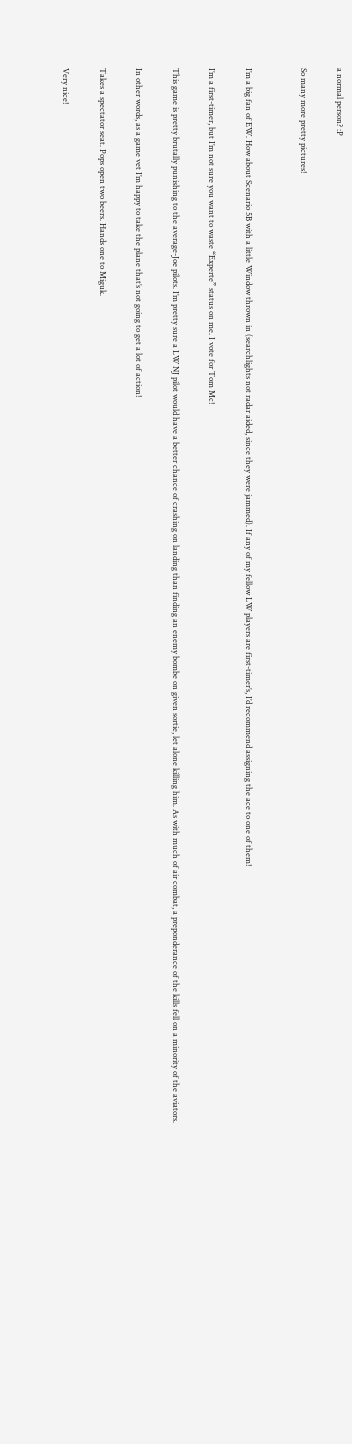a normal person? :P

So many more pretty pictures!


I’m a big fan of EW. How about Scenario 5B with a little Window thrown in (searchlights not radar aided, since they were jammed). If any of my fellow LW players are first-timer’s, I’d recommend assigning the ace to one of them!

I’m a first-timer, but I’m not sure you want to waste “Experte” status on me. I vote for Tom Mc!

This game is pretty brutally punishing to the average-Joe pilots. I’m pretty sure a LW NJ pilot would have a better chance of crashing on landing than finding an enemy bombe on given sortie, let alone killing him. As with much of air combat, a preponderance of the kills fell on a minority of the aviators.

In other words, as a game vet I’m happy to take the plane that’s not going to get a lot of action!

Takes a spectator seat. Pops open two beers. Hands one to Miguk.

Very nice!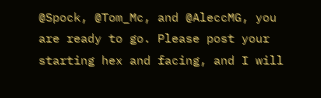@Spock, @Tom_Mc, and @AleccMG, you are ready to go. Please post your starting hex and facing, and I will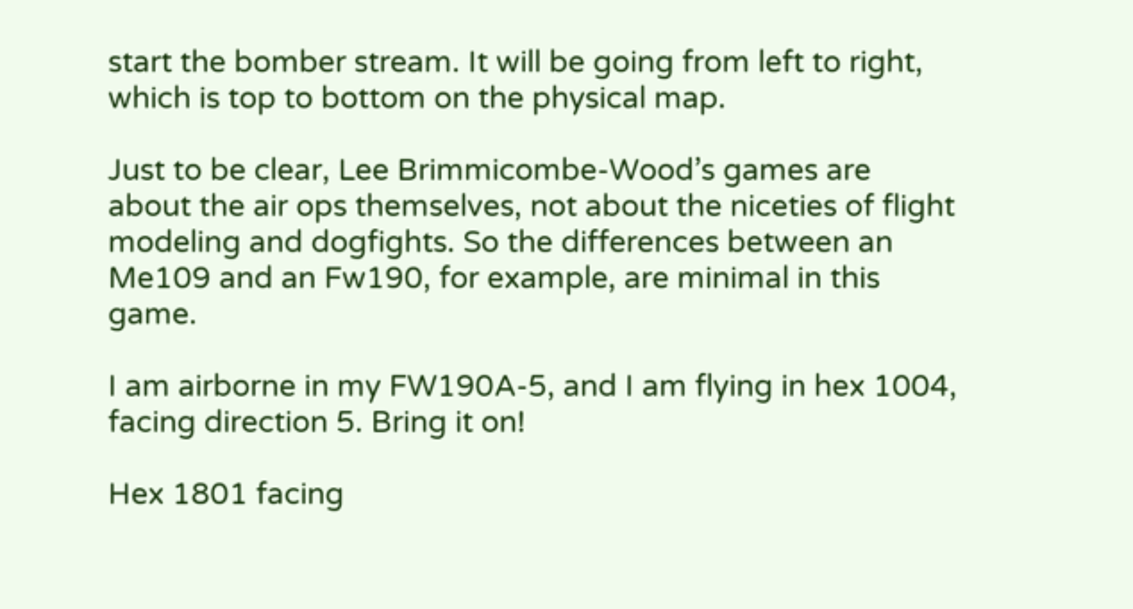start the bomber stream. It will be going from left to right, which is top to bottom on the physical map.

Just to be clear, Lee Brimmicombe-Wood’s games are about the air ops themselves, not about the niceties of flight modeling and dogfights. So the differences between an Me109 and an Fw190, for example, are minimal in this game.

I am airborne in my FW190A-5, and I am flying in hex 1004, facing direction 5. Bring it on!

Hex 1801 facing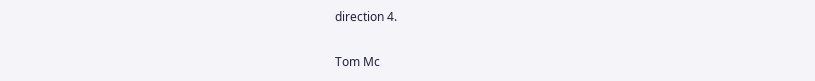direction 4.

Tom Mc